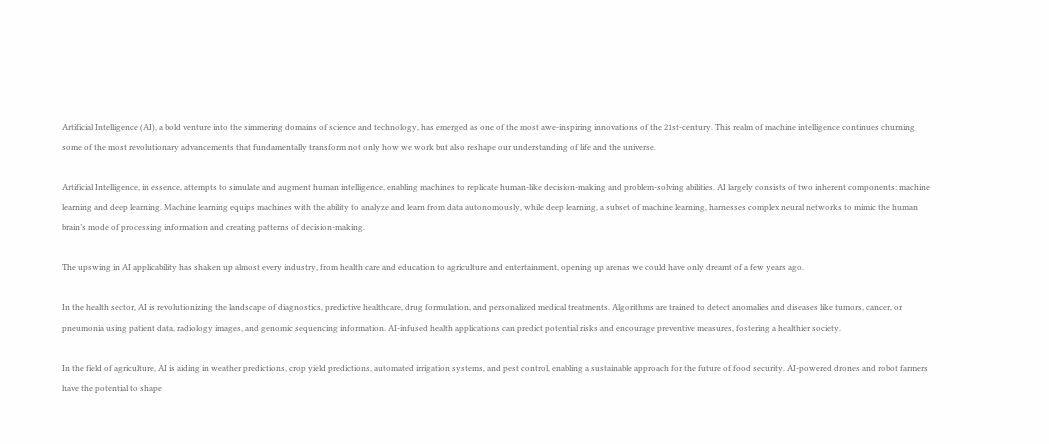Artificial Intelligence (AI), a bold venture into the simmering domains of science and technology, has emerged as one of the most awe-inspiring innovations of the 21st-century. This realm of machine intelligence continues churning some of the most revolutionary advancements that fundamentally transform not only how we work but also reshape our understanding of life and the universe.

Artificial Intelligence, in essence, attempts to simulate and augment human intelligence, enabling machines to replicate human-like decision-making and problem-solving abilities. AI largely consists of two inherent components: machine learning and deep learning. Machine learning equips machines with the ability to analyze and learn from data autonomously, while deep learning, a subset of machine learning, harnesses complex neural networks to mimic the human brain’s mode of processing information and creating patterns of decision-making.

The upswing in AI applicability has shaken up almost every industry, from health care and education to agriculture and entertainment, opening up arenas we could have only dreamt of a few years ago.

In the health sector, AI is revolutionizing the landscape of diagnostics, predictive healthcare, drug formulation, and personalized medical treatments. Algorithms are trained to detect anomalies and diseases like tumors, cancer, or pneumonia using patient data, radiology images, and genomic sequencing information. AI-infused health applications can predict potential risks and encourage preventive measures, fostering a healthier society.

In the field of agriculture, AI is aiding in weather predictions, crop yield predictions, automated irrigation systems, and pest control, enabling a sustainable approach for the future of food security. AI-powered drones and robot farmers have the potential to shape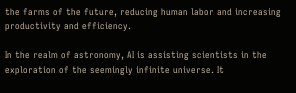the farms of the future, reducing human labor and increasing productivity and efficiency.

In the realm of astronomy, AI is assisting scientists in the exploration of the seemingly infinite universe. It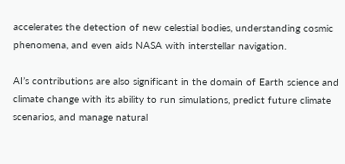accelerates the detection of new celestial bodies, understanding cosmic phenomena, and even aids NASA with interstellar navigation.

AI’s contributions are also significant in the domain of Earth science and climate change with its ability to run simulations, predict future climate scenarios, and manage natural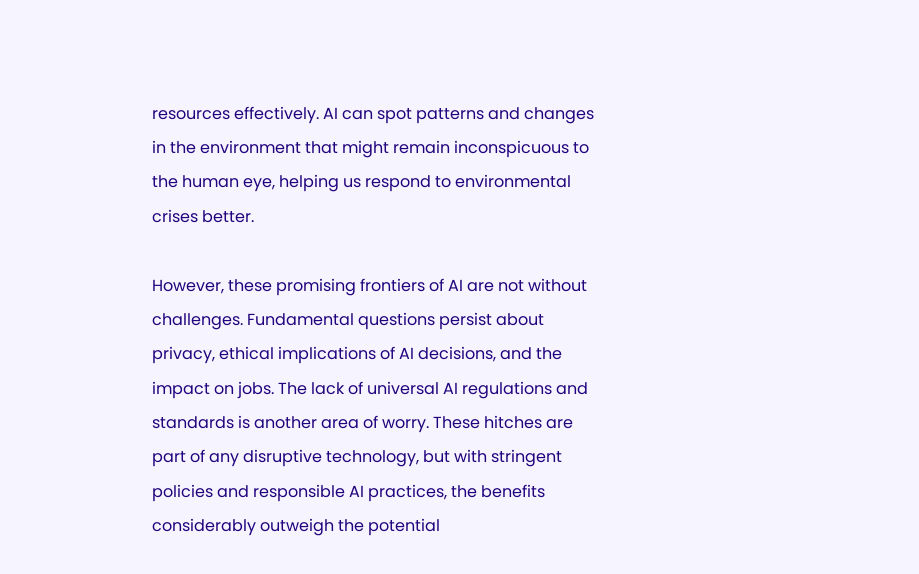resources effectively. AI can spot patterns and changes in the environment that might remain inconspicuous to the human eye, helping us respond to environmental crises better.

However, these promising frontiers of AI are not without challenges. Fundamental questions persist about privacy, ethical implications of AI decisions, and the impact on jobs. The lack of universal AI regulations and standards is another area of worry. These hitches are part of any disruptive technology, but with stringent policies and responsible AI practices, the benefits considerably outweigh the potential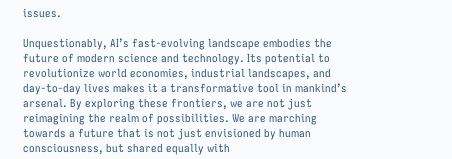issues.

Unquestionably, AI’s fast-evolving landscape embodies the future of modern science and technology. Its potential to revolutionize world economies, industrial landscapes, and day-to-day lives makes it a transformative tool in mankind’s arsenal. By exploring these frontiers, we are not just reimagining the realm of possibilities. We are marching towards a future that is not just envisioned by human consciousness, but shared equally with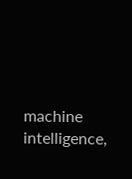machine intelligence,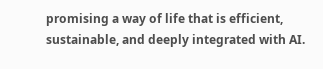promising a way of life that is efficient, sustainable, and deeply integrated with AI.